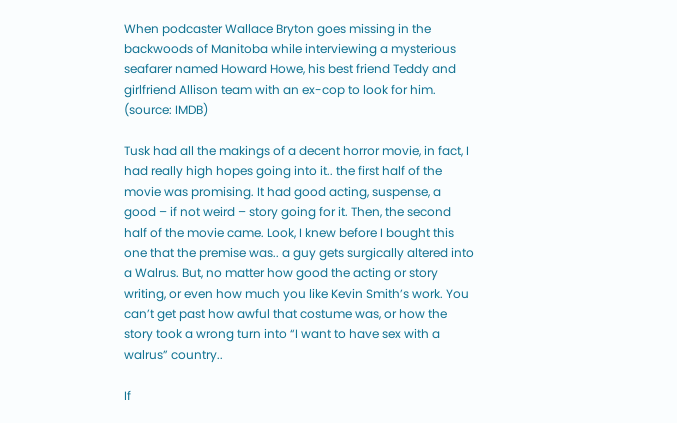When podcaster Wallace Bryton goes missing in the backwoods of Manitoba while interviewing a mysterious seafarer named Howard Howe, his best friend Teddy and girlfriend Allison team with an ex-cop to look for him. (source: IMDB)

Tusk had all the makings of a decent horror movie, in fact, I had really high hopes going into it.. the first half of the movie was promising. It had good acting, suspense, a good – if not weird – story going for it. Then, the second half of the movie came. Look, I knew before I bought this one that the premise was.. a guy gets surgically altered into a Walrus. But, no matter how good the acting or story writing, or even how much you like Kevin Smith’s work. You can’t get past how awful that costume was, or how the story took a wrong turn into “I want to have sex with a walrus” country..

If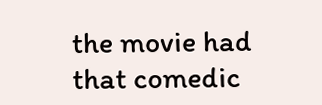the movie had that comedic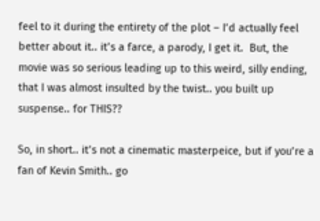feel to it during the entirety of the plot – I’d actually feel better about it.. it’s a farce, a parody, I get it.  But, the movie was so serious leading up to this weird, silly ending, that I was almost insulted by the twist.. you built up suspense.. for THIS??

So, in short.. it’s not a cinematic masterpeice, but if you’re a fan of Kevin Smith.. go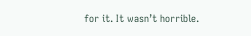for it. It wasn’t horrible.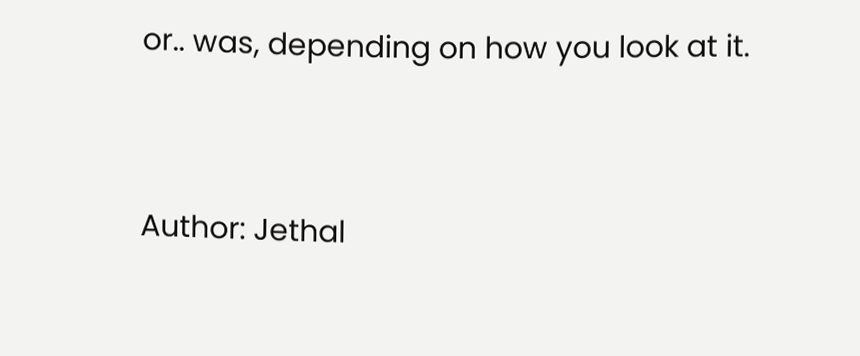or.. was, depending on how you look at it.


Author: Jethal